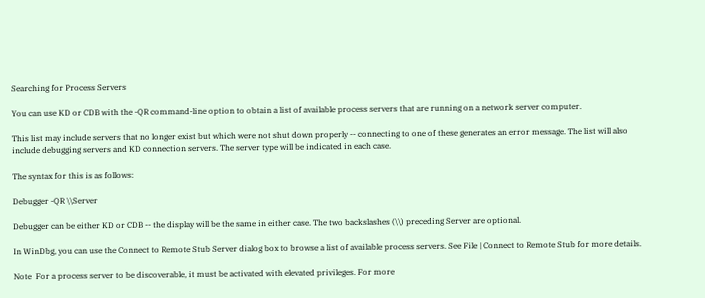Searching for Process Servers

You can use KD or CDB with the -QR command-line option to obtain a list of available process servers that are running on a network server computer.

This list may include servers that no longer exist but which were not shut down properly -- connecting to one of these generates an error message. The list will also include debugging servers and KD connection servers. The server type will be indicated in each case.

The syntax for this is as follows:

Debugger -QR \\Server

Debugger can be either KD or CDB -- the display will be the same in either case. The two backslashes (\\) preceding Server are optional.

In WinDbg, you can use the Connect to Remote Stub Server dialog box to browse a list of available process servers. See File | Connect to Remote Stub for more details.

Note  For a process server to be discoverable, it must be activated with elevated privileges. For more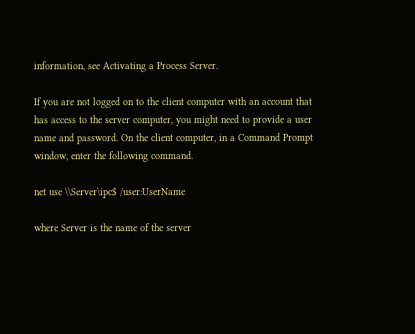information, see Activating a Process Server.

If you are not logged on to the client computer with an account that has access to the server computer, you might need to provide a user name and password. On the client computer, in a Command Prompt window, enter the following command.

net use \\Server\ipc$ /user:UserName

where Server is the name of the server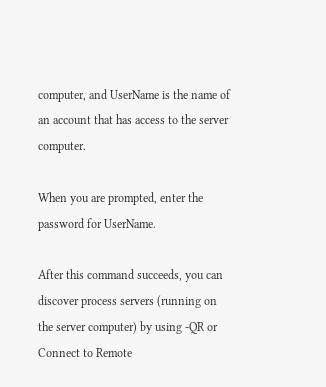computer, and UserName is the name of an account that has access to the server computer.

When you are prompted, enter the password for UserName.

After this command succeeds, you can discover process servers (running on the server computer) by using -QR or Connect to Remote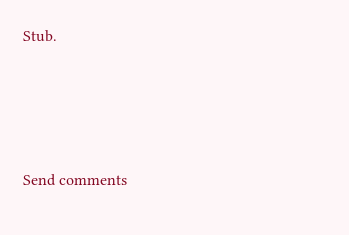Stub.




Send comments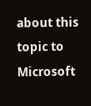about this topic to Microsoft